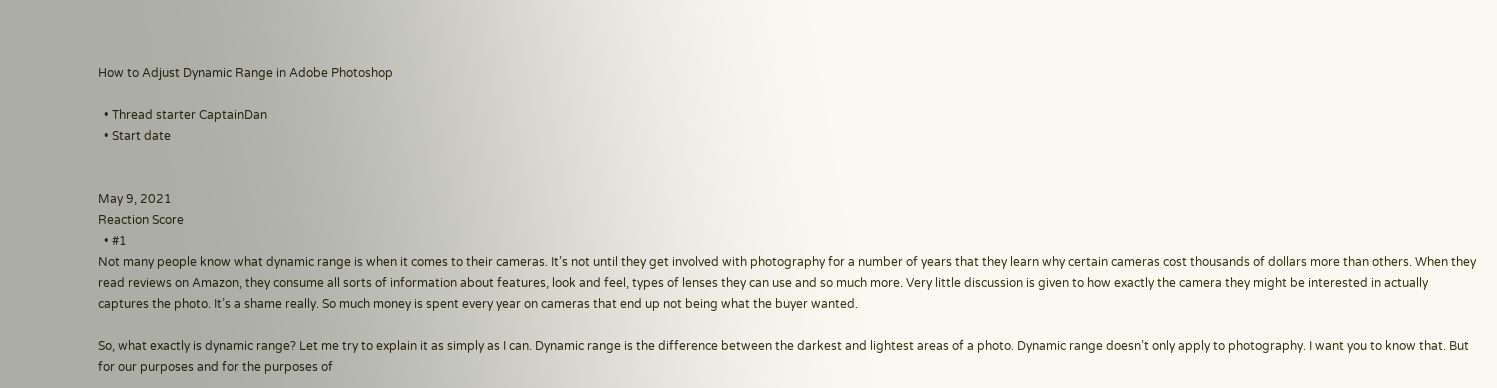How to Adjust Dynamic Range in Adobe Photoshop

  • Thread starter CaptainDan
  • Start date


May 9, 2021
Reaction Score
  • #1
Not many people know what dynamic range is when it comes to their cameras. It’s not until they get involved with photography for a number of years that they learn why certain cameras cost thousands of dollars more than others. When they read reviews on Amazon, they consume all sorts of information about features, look and feel, types of lenses they can use and so much more. Very little discussion is given to how exactly the camera they might be interested in actually captures the photo. It’s a shame really. So much money is spent every year on cameras that end up not being what the buyer wanted.

So, what exactly is dynamic range? Let me try to explain it as simply as I can. Dynamic range is the difference between the darkest and lightest areas of a photo. Dynamic range doesn’t only apply to photography. I want you to know that. But for our purposes and for the purposes of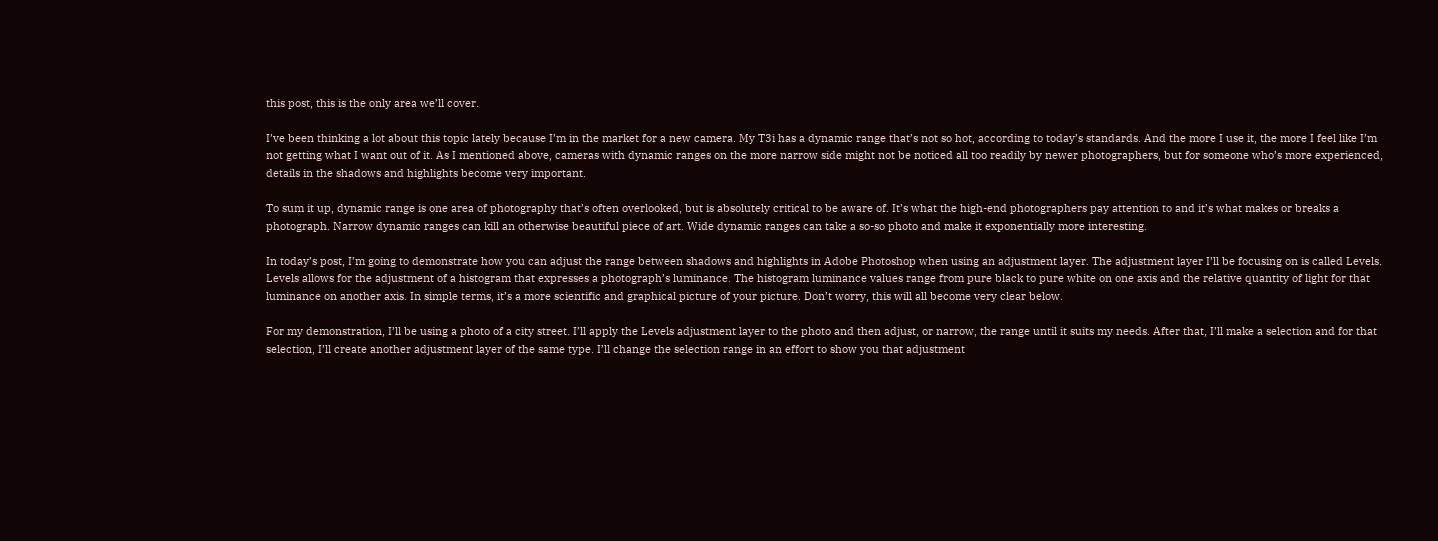this post, this is the only area we’ll cover.

I’ve been thinking a lot about this topic lately because I’m in the market for a new camera. My T3i has a dynamic range that’s not so hot, according to today’s standards. And the more I use it, the more I feel like I’m not getting what I want out of it. As I mentioned above, cameras with dynamic ranges on the more narrow side might not be noticed all too readily by newer photographers, but for someone who’s more experienced, details in the shadows and highlights become very important.

To sum it up, dynamic range is one area of photography that’s often overlooked, but is absolutely critical to be aware of. It’s what the high-end photographers pay attention to and it’s what makes or breaks a photograph. Narrow dynamic ranges can kill an otherwise beautiful piece of art. Wide dynamic ranges can take a so-so photo and make it exponentially more interesting.

In today’s post, I’m going to demonstrate how you can adjust the range between shadows and highlights in Adobe Photoshop when using an adjustment layer. The adjustment layer I’ll be focusing on is called Levels. Levels allows for the adjustment of a histogram that expresses a photograph’s luminance. The histogram luminance values range from pure black to pure white on one axis and the relative quantity of light for that luminance on another axis. In simple terms, it’s a more scientific and graphical picture of your picture. Don’t worry, this will all become very clear below.

For my demonstration, I’ll be using a photo of a city street. I’ll apply the Levels adjustment layer to the photo and then adjust, or narrow, the range until it suits my needs. After that, I’ll make a selection and for that selection, I’ll create another adjustment layer of the same type. I’ll change the selection range in an effort to show you that adjustment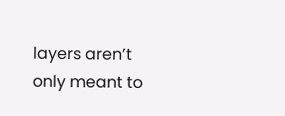layers aren’t only meant to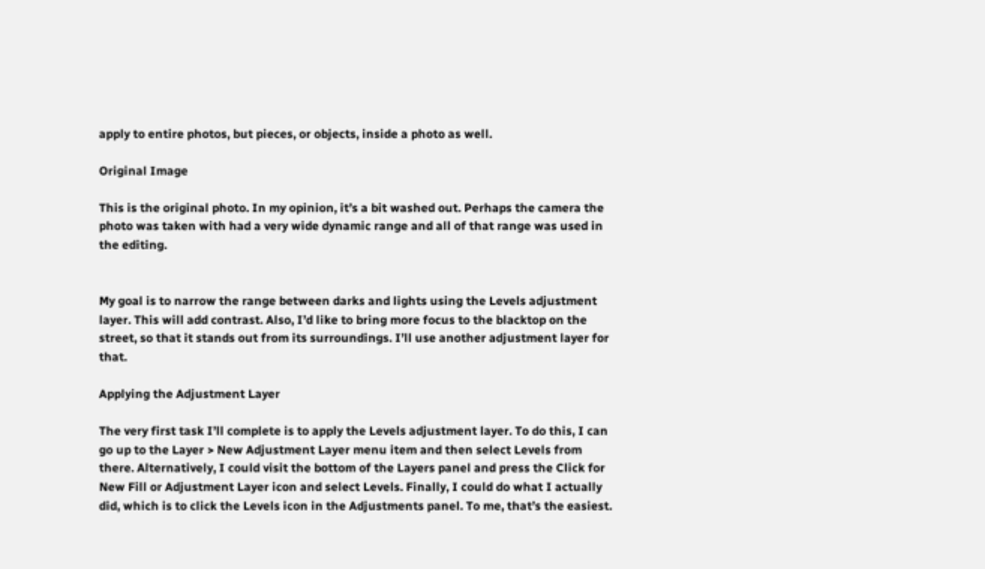apply to entire photos, but pieces, or objects, inside a photo as well.

Original Image

This is the original photo. In my opinion, it’s a bit washed out. Perhaps the camera the photo was taken with had a very wide dynamic range and all of that range was used in the editing.


My goal is to narrow the range between darks and lights using the Levels adjustment layer. This will add contrast. Also, I’d like to bring more focus to the blacktop on the street, so that it stands out from its surroundings. I’ll use another adjustment layer for that.

Applying the Adjustment Layer

The very first task I’ll complete is to apply the Levels adjustment layer. To do this, I can go up to the Layer > New Adjustment Layer menu item and then select Levels from there. Alternatively, I could visit the bottom of the Layers panel and press the Click for New Fill or Adjustment Layer icon and select Levels. Finally, I could do what I actually did, which is to click the Levels icon in the Adjustments panel. To me, that’s the easiest.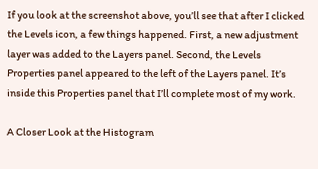If you look at the screenshot above, you’ll see that after I clicked the Levels icon, a few things happened. First, a new adjustment layer was added to the Layers panel. Second, the Levels Properties panel appeared to the left of the Layers panel. It’s inside this Properties panel that I’ll complete most of my work.

A Closer Look at the Histogram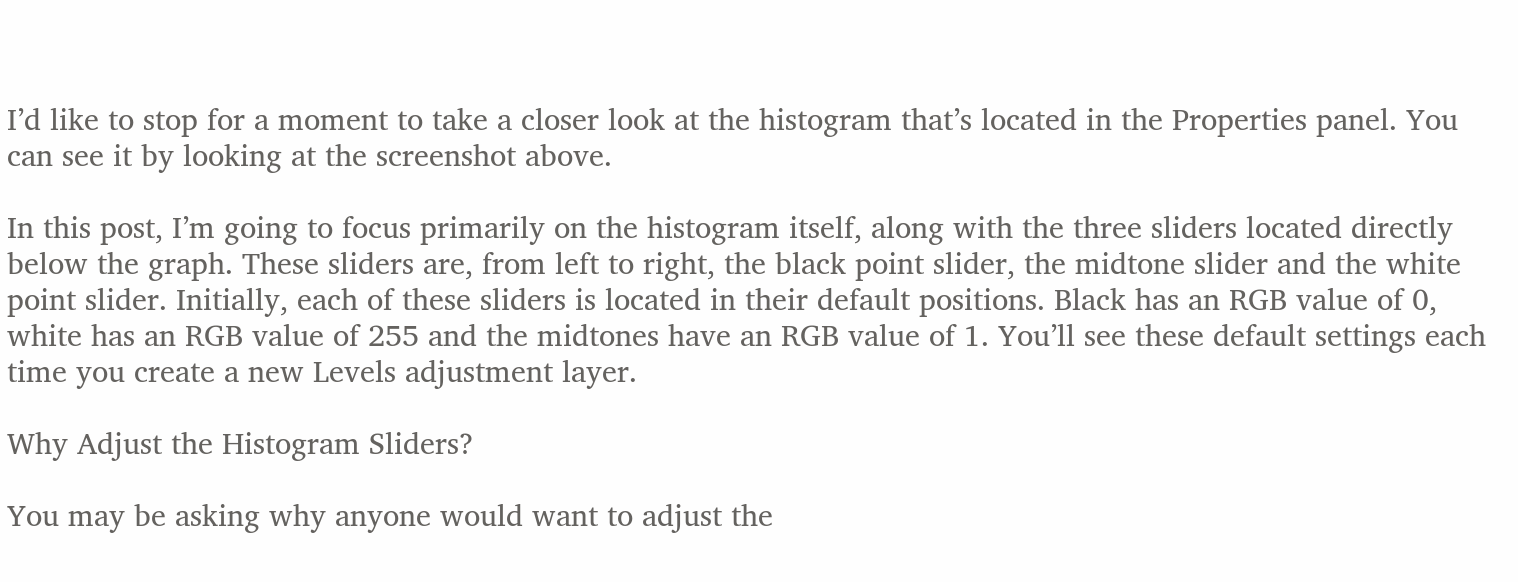I’d like to stop for a moment to take a closer look at the histogram that’s located in the Properties panel. You can see it by looking at the screenshot above.

In this post, I’m going to focus primarily on the histogram itself, along with the three sliders located directly below the graph. These sliders are, from left to right, the black point slider, the midtone slider and the white point slider. Initially, each of these sliders is located in their default positions. Black has an RGB value of 0, white has an RGB value of 255 and the midtones have an RGB value of 1. You’ll see these default settings each time you create a new Levels adjustment layer.

Why Adjust the Histogram Sliders?

You may be asking why anyone would want to adjust the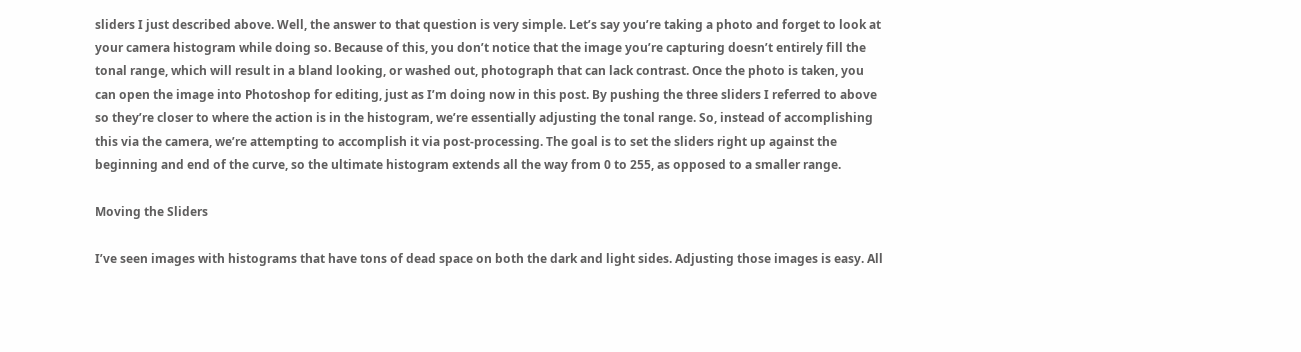sliders I just described above. Well, the answer to that question is very simple. Let’s say you’re taking a photo and forget to look at your camera histogram while doing so. Because of this, you don’t notice that the image you’re capturing doesn’t entirely fill the tonal range, which will result in a bland looking, or washed out, photograph that can lack contrast. Once the photo is taken, you can open the image into Photoshop for editing, just as I’m doing now in this post. By pushing the three sliders I referred to above so they’re closer to where the action is in the histogram, we’re essentially adjusting the tonal range. So, instead of accomplishing this via the camera, we’re attempting to accomplish it via post-processing. The goal is to set the sliders right up against the beginning and end of the curve, so the ultimate histogram extends all the way from 0 to 255, as opposed to a smaller range.

Moving the Sliders

I’ve seen images with histograms that have tons of dead space on both the dark and light sides. Adjusting those images is easy. All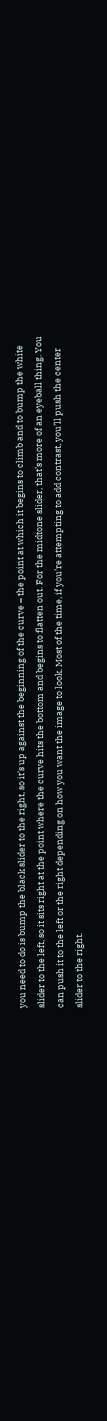you need to do is bump the black slider to the right, so it’s up against the beginning of the curve – the point at which it begins to climb and to bump the white slider to the left, so it sits right at the point where the curve hits the bottom and begins to flatten out. For the midtone slider, that’s more of an eyeball thing. You can push it to the left or the right depending on how you want the image to look. Most of the time, if you’re attempting to add contrast, you’ll push the center slider to the right.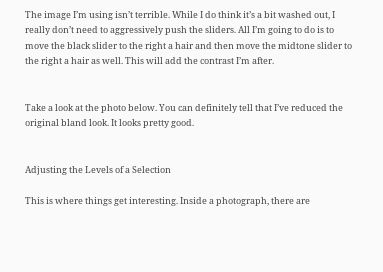The image I’m using isn’t terrible. While I do think it’s a bit washed out, I really don’t need to aggressively push the sliders. All I’m going to do is to move the black slider to the right a hair and then move the midtone slider to the right a hair as well. This will add the contrast I’m after.


Take a look at the photo below. You can definitely tell that I’ve reduced the original bland look. It looks pretty good.


Adjusting the Levels of a Selection

This is where things get interesting. Inside a photograph, there are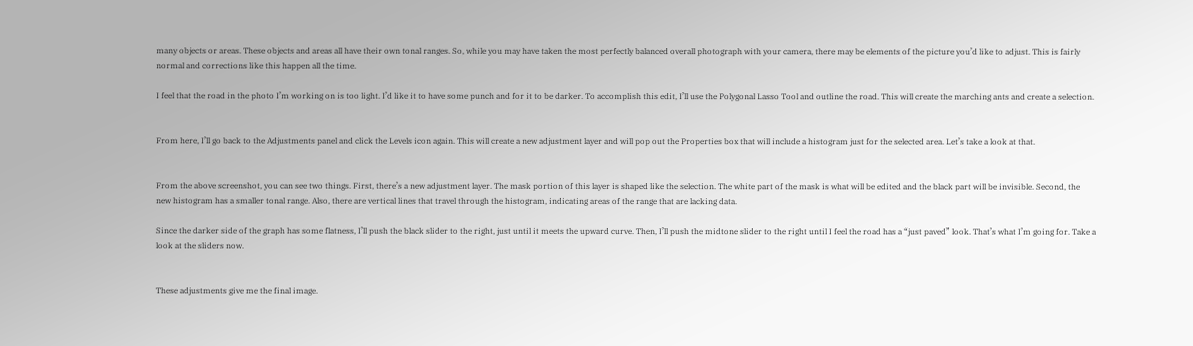many objects or areas. These objects and areas all have their own tonal ranges. So, while you may have taken the most perfectly balanced overall photograph with your camera, there may be elements of the picture you’d like to adjust. This is fairly normal and corrections like this happen all the time.

I feel that the road in the photo I’m working on is too light. I’d like it to have some punch and for it to be darker. To accomplish this edit, I’ll use the Polygonal Lasso Tool and outline the road. This will create the marching ants and create a selection.


From here, I’ll go back to the Adjustments panel and click the Levels icon again. This will create a new adjustment layer and will pop out the Properties box that will include a histogram just for the selected area. Let’s take a look at that.


From the above screenshot, you can see two things. First, there’s a new adjustment layer. The mask portion of this layer is shaped like the selection. The white part of the mask is what will be edited and the black part will be invisible. Second, the new histogram has a smaller tonal range. Also, there are vertical lines that travel through the histogram, indicating areas of the range that are lacking data.

Since the darker side of the graph has some flatness, I’ll push the black slider to the right, just until it meets the upward curve. Then, I’ll push the midtone slider to the right until I feel the road has a “just paved” look. That’s what I’m going for. Take a look at the sliders now.


These adjustments give me the final image.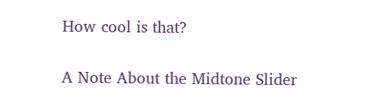How cool is that?

A Note About the Midtone Slider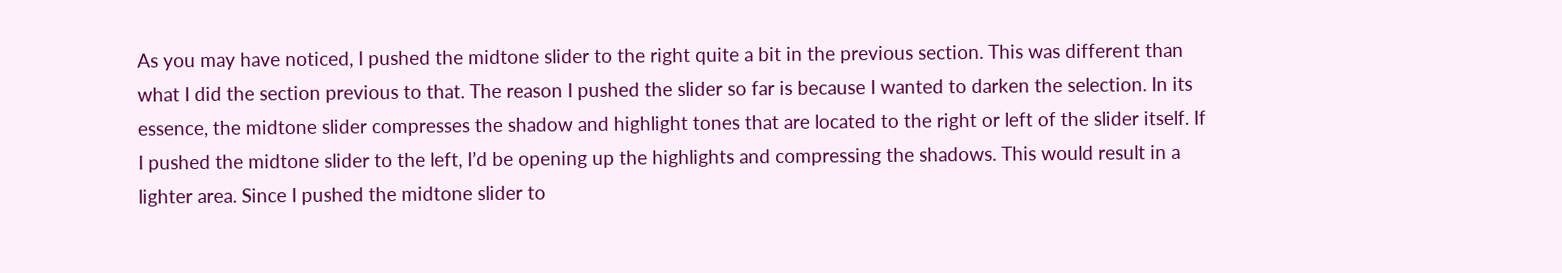As you may have noticed, I pushed the midtone slider to the right quite a bit in the previous section. This was different than what I did the section previous to that. The reason I pushed the slider so far is because I wanted to darken the selection. In its essence, the midtone slider compresses the shadow and highlight tones that are located to the right or left of the slider itself. If I pushed the midtone slider to the left, I’d be opening up the highlights and compressing the shadows. This would result in a lighter area. Since I pushed the midtone slider to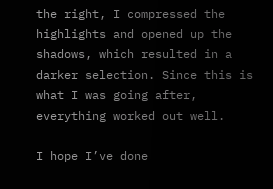the right, I compressed the highlights and opened up the shadows, which resulted in a darker selection. Since this is what I was going after, everything worked out well.

I hope I’ve done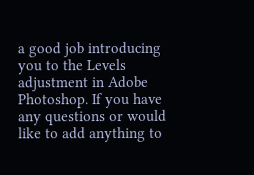a good job introducing you to the Levels adjustment in Adobe Photoshop. If you have any questions or would like to add anything to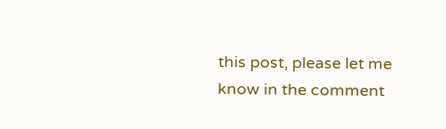this post, please let me know in the comment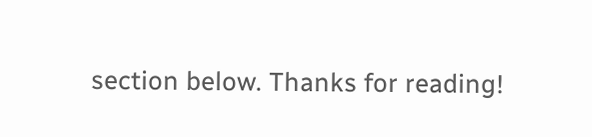section below. Thanks for reading!